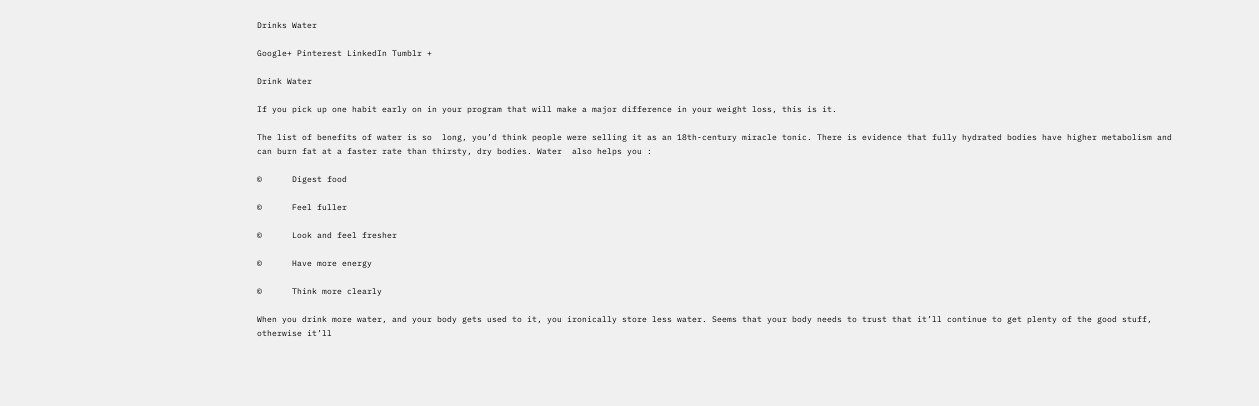Drinks Water

Google+ Pinterest LinkedIn Tumblr +

Drink Water

If you pick up one habit early on in your program that will make a major difference in your weight loss, this is it.

The list of benefits of water is so  long, you’d think people were selling it as an 18th-century miracle tonic. There is evidence that fully hydrated bodies have higher metabolism and can burn fat at a faster rate than thirsty, dry bodies. Water  also helps you :

©      Digest food

©      Feel fuller

©      Look and feel fresher

©      Have more energy

©      Think more clearly

When you drink more water, and your body gets used to it, you ironically store less water. Seems that your body needs to trust that it’ll continue to get plenty of the good stuff, otherwise it’ll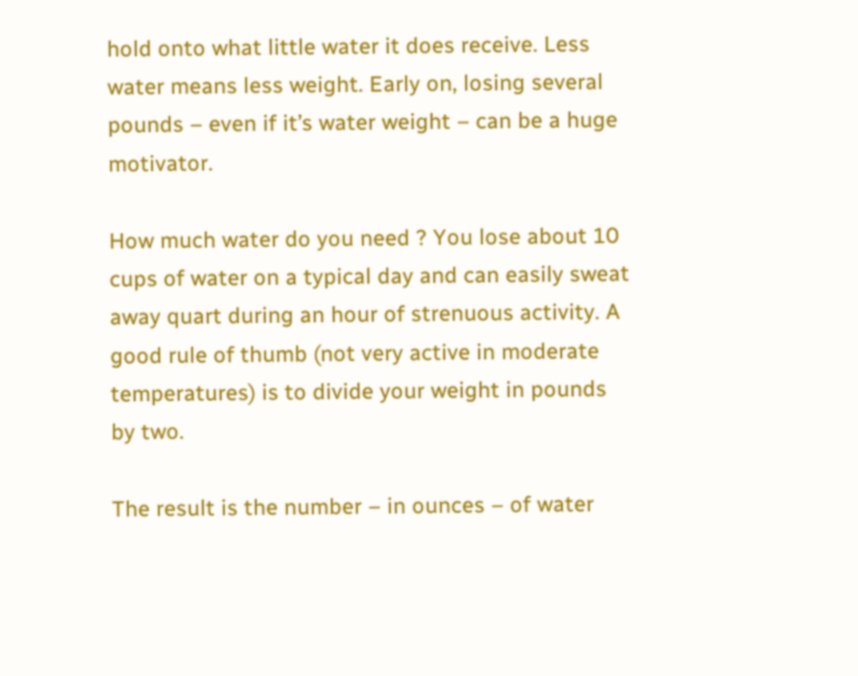hold onto what little water it does receive. Less water means less weight. Early on, losing several pounds – even if it’s water weight – can be a huge motivator.

How much water do you need ? You lose about 10 cups of water on a typical day and can easily sweat away quart during an hour of strenuous activity. A good rule of thumb (not very active in moderate temperatures) is to divide your weight in pounds by two.

The result is the number – in ounces – of water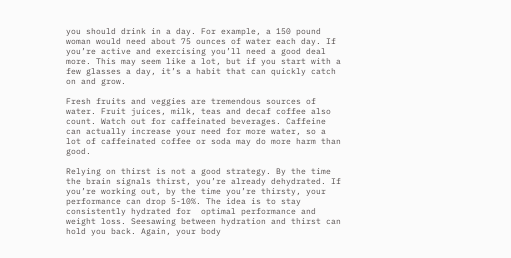you should drink in a day. For example, a 150 pound woman would need about 75 ounces of water each day. If you’re active and exercising you’ll need a good deal more. This may seem like a lot, but if you start with a few glasses a day, it’s a habit that can quickly catch on and grow.

Fresh fruits and veggies are tremendous sources of  water. Fruit juices, milk, teas and decaf coffee also count. Watch out for caffeinated beverages. Caffeine can actually increase your need for more water, so a lot of caffeinated coffee or soda may do more harm than good.

Relying on thirst is not a good strategy. By the time the brain signals thirst, you’re already dehydrated. If you’re working out, by the time you’re thirsty, your performance can drop 5-10%. The idea is to stay  consistently hydrated for  optimal performance and weight loss. Seesawing between hydration and thirst can hold you back. Again, your body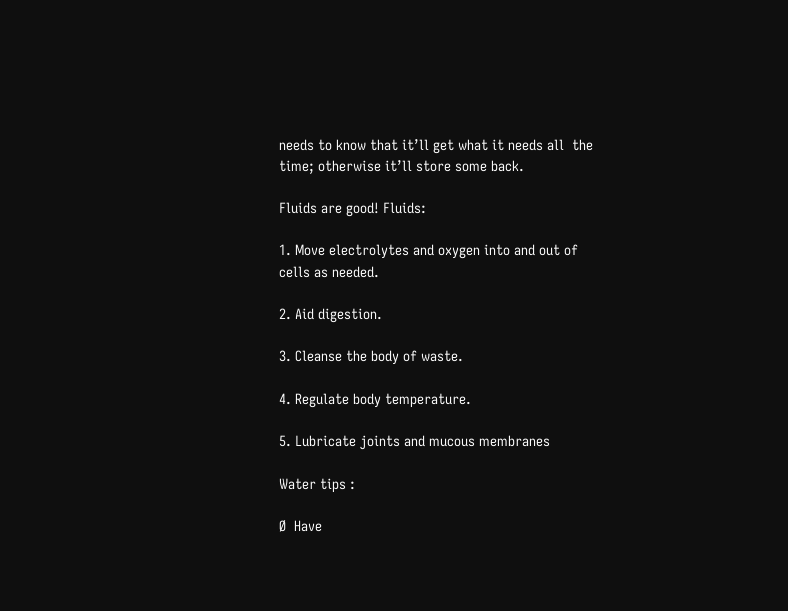needs to know that it’ll get what it needs all  the time; otherwise it’ll store some back.

Fluids are good! Fluids:

1. Move electrolytes and oxygen into and out of cells as needed.

2. Aid digestion.

3. Cleanse the body of waste.

4. Regulate body temperature.

5. Lubricate joints and mucous membranes

Water tips :

Ø  Have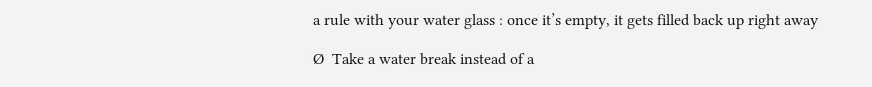a rule with your water glass : once it’s empty, it gets filled back up right away

Ø  Take a water break instead of a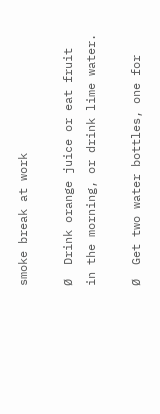smoke break at work

Ø  Drink orange juice or eat fruit in the morning, or drink lime water.

Ø  Get two water bottles, one for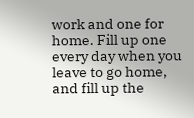work and one for home. Fill up one every day when you leave to go home, and fill up the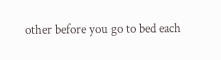other before you go to bed each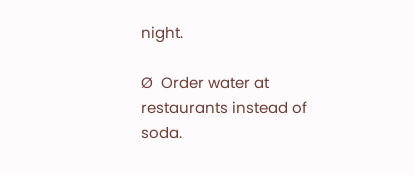night.

Ø  Order water at restaurants instead of soda.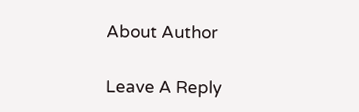About Author

Leave A Reply